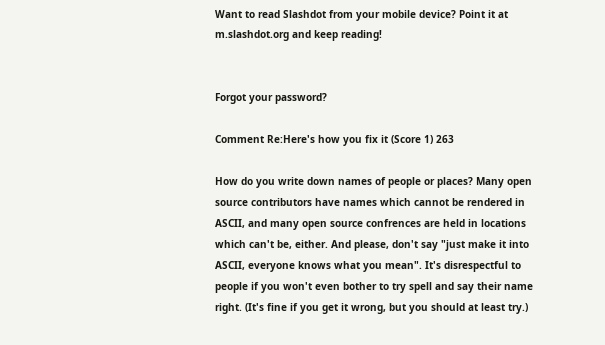Want to read Slashdot from your mobile device? Point it at m.slashdot.org and keep reading!


Forgot your password?

Comment Re:Here's how you fix it (Score 1) 263

How do you write down names of people or places? Many open source contributors have names which cannot be rendered in ASCII, and many open source confrences are held in locations which can't be, either. And please, don't say "just make it into ASCII, everyone knows what you mean". It's disrespectful to people if you won't even bother to try spell and say their name right. (It's fine if you get it wrong, but you should at least try.)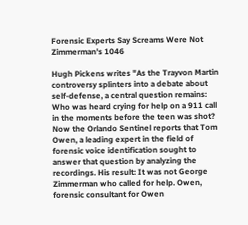Forensic Experts Say Screams Were Not Zimmerman's 1046

Hugh Pickens writes "As the Trayvon Martin controversy splinters into a debate about self-defense, a central question remains: Who was heard crying for help on a 911 call in the moments before the teen was shot? Now the Orlando Sentinel reports that Tom Owen, a leading expert in the field of forensic voice identification sought to answer that question by analyzing the recordings. His result: It was not George Zimmerman who called for help. Owen, forensic consultant for Owen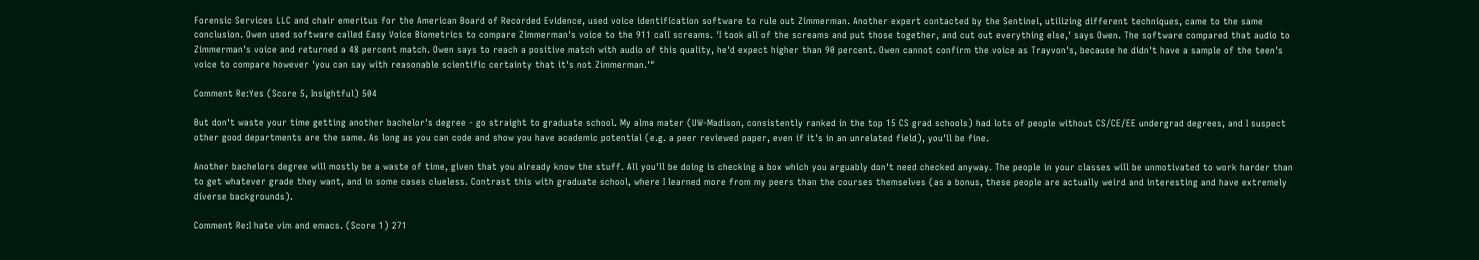Forensic Services LLC and chair emeritus for the American Board of Recorded Evidence, used voice identification software to rule out Zimmerman. Another expert contacted by the Sentinel, utilizing different techniques, came to the same conclusion. Owen used software called Easy Voice Biometrics to compare Zimmerman's voice to the 911 call screams. 'I took all of the screams and put those together, and cut out everything else,' says Owen. The software compared that audio to Zimmerman's voice and returned a 48 percent match. Owen says to reach a positive match with audio of this quality, he'd expect higher than 90 percent. Owen cannot confirm the voice as Trayvon's, because he didn't have a sample of the teen's voice to compare however 'you can say with reasonable scientific certainty that it's not Zimmerman.'"

Comment Re:Yes (Score 5, Insightful) 504

But don't waste your time getting another bachelor's degree - go straight to graduate school. My alma mater (UW-Madison, consistently ranked in the top 15 CS grad schools) had lots of people without CS/CE/EE undergrad degrees, and I suspect other good departments are the same. As long as you can code and show you have academic potential (e.g. a peer reviewed paper, even if it's in an unrelated field), you'll be fine.

Another bachelors degree will mostly be a waste of time, given that you already know the stuff. All you'll be doing is checking a box which you arguably don't need checked anyway. The people in your classes will be unmotivated to work harder than to get whatever grade they want, and in some cases clueless. Contrast this with graduate school, where I learned more from my peers than the courses themselves (as a bonus, these people are actually weird and interesting and have extremely diverse backgrounds).

Comment Re:I hate vim and emacs. (Score 1) 271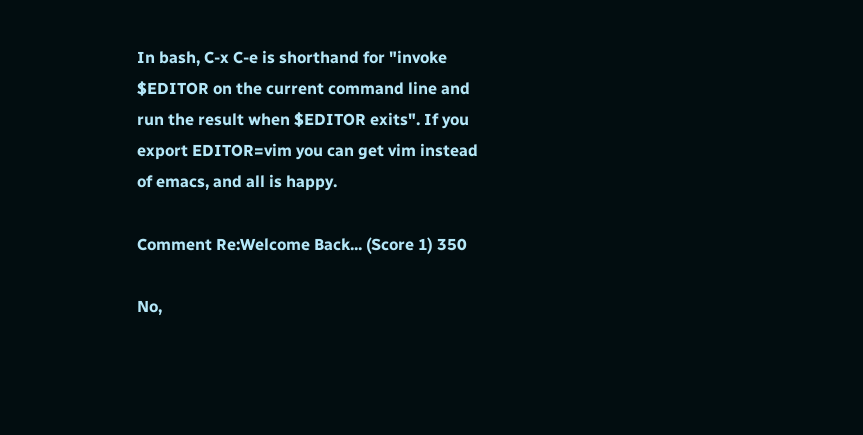In bash, C-x C-e is shorthand for "invoke $EDITOR on the current command line and run the result when $EDITOR exits". If you export EDITOR=vim you can get vim instead of emacs, and all is happy.

Comment Re:Welcome Back... (Score 1) 350

No,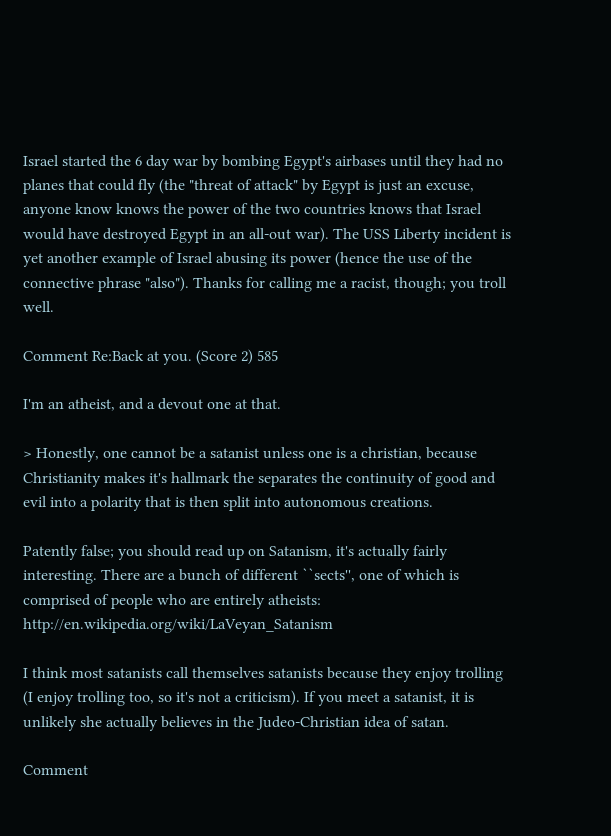Israel started the 6 day war by bombing Egypt's airbases until they had no planes that could fly (the "threat of attack" by Egypt is just an excuse, anyone know knows the power of the two countries knows that Israel would have destroyed Egypt in an all-out war). The USS Liberty incident is yet another example of Israel abusing its power (hence the use of the connective phrase "also"). Thanks for calling me a racist, though; you troll well.

Comment Re:Back at you. (Score 2) 585

I'm an atheist, and a devout one at that.

> Honestly, one cannot be a satanist unless one is a christian, because Christianity makes it's hallmark the separates the continuity of good and evil into a polarity that is then split into autonomous creations.

Patently false; you should read up on Satanism, it's actually fairly interesting. There are a bunch of different ``sects'', one of which is comprised of people who are entirely atheists: http://en.wikipedia.org/wiki/LaVeyan_Satanism

I think most satanists call themselves satanists because they enjoy trolling (I enjoy trolling too, so it's not a criticism). If you meet a satanist, it is unlikely she actually believes in the Judeo-Christian idea of satan.

Comment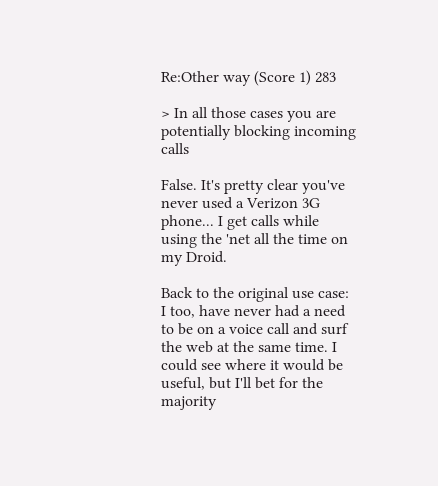Re:Other way (Score 1) 283

> In all those cases you are potentially blocking incoming calls

False. It's pretty clear you've never used a Verizon 3G phone... I get calls while using the 'net all the time on my Droid.

Back to the original use case: I too, have never had a need to be on a voice call and surf the web at the same time. I could see where it would be useful, but I'll bet for the majority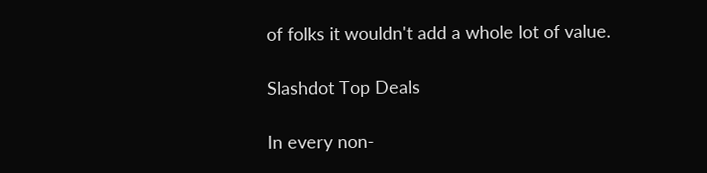of folks it wouldn't add a whole lot of value.

Slashdot Top Deals

In every non-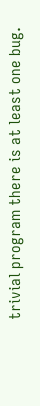trivial program there is at least one bug.